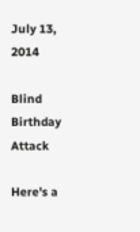July 13, 2014

Blind Birthday Attack

Here's a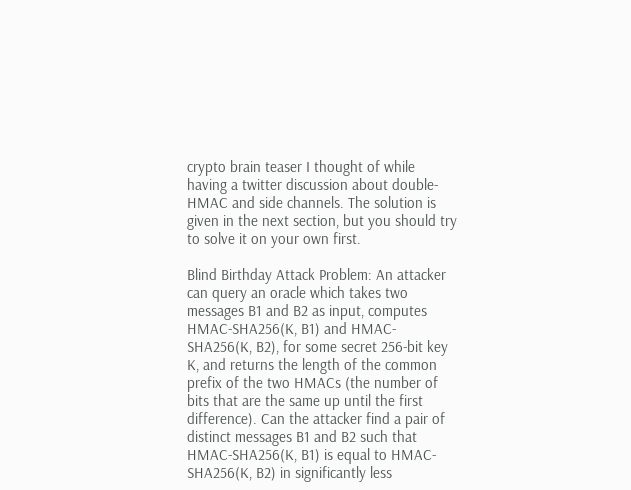crypto brain teaser I thought of while having a twitter discussion about double-HMAC and side channels. The solution is given in the next section, but you should try to solve it on your own first.

Blind Birthday Attack Problem: An attacker can query an oracle which takes two messages B1 and B2 as input, computes HMAC-SHA256(K, B1) and HMAC-SHA256(K, B2), for some secret 256-bit key K, and returns the length of the common prefix of the two HMACs (the number of bits that are the same up until the first difference). Can the attacker find a pair of distinct messages B1 and B2 such that HMAC-SHA256(K, B1) is equal to HMAC-SHA256(K, B2) in significantly less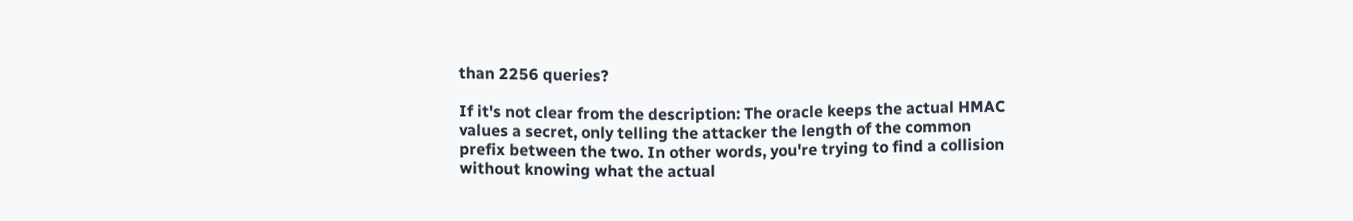than 2256 queries?

If it's not clear from the description: The oracle keeps the actual HMAC values a secret, only telling the attacker the length of the common prefix between the two. In other words, you're trying to find a collision without knowing what the actual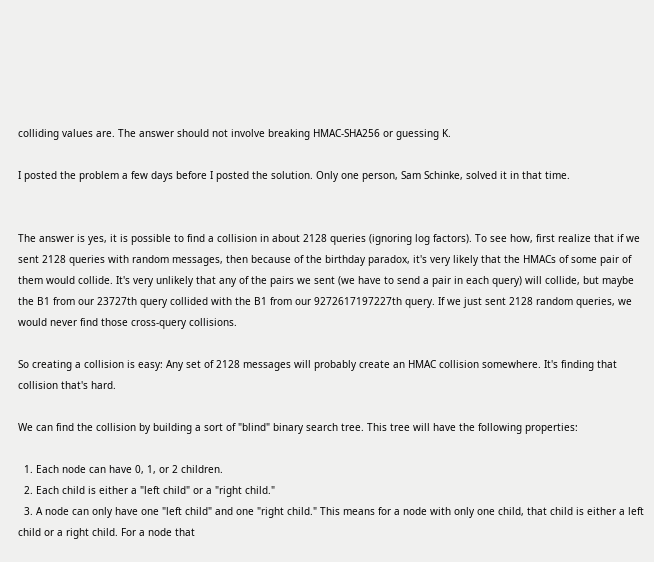colliding values are. The answer should not involve breaking HMAC-SHA256 or guessing K.

I posted the problem a few days before I posted the solution. Only one person, Sam Schinke, solved it in that time.


The answer is yes, it is possible to find a collision in about 2128 queries (ignoring log factors). To see how, first realize that if we sent 2128 queries with random messages, then because of the birthday paradox, it's very likely that the HMACs of some pair of them would collide. It's very unlikely that any of the pairs we sent (we have to send a pair in each query) will collide, but maybe the B1 from our 23727th query collided with the B1 from our 9272617197227th query. If we just sent 2128 random queries, we would never find those cross-query collisions.

So creating a collision is easy: Any set of 2128 messages will probably create an HMAC collision somewhere. It's finding that collision that's hard.

We can find the collision by building a sort of "blind" binary search tree. This tree will have the following properties:

  1. Each node can have 0, 1, or 2 children.
  2. Each child is either a "left child" or a "right child."
  3. A node can only have one "left child" and one "right child." This means for a node with only one child, that child is either a left child or a right child. For a node that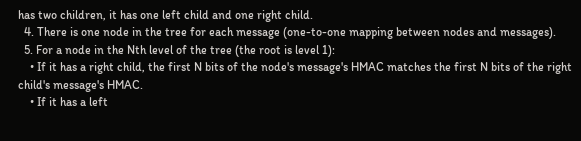has two children, it has one left child and one right child.
  4. There is one node in the tree for each message (one-to-one mapping between nodes and messages).
  5. For a node in the Nth level of the tree (the root is level 1):
    • If it has a right child, the first N bits of the node's message's HMAC matches the first N bits of the right child's message's HMAC.
    • If it has a left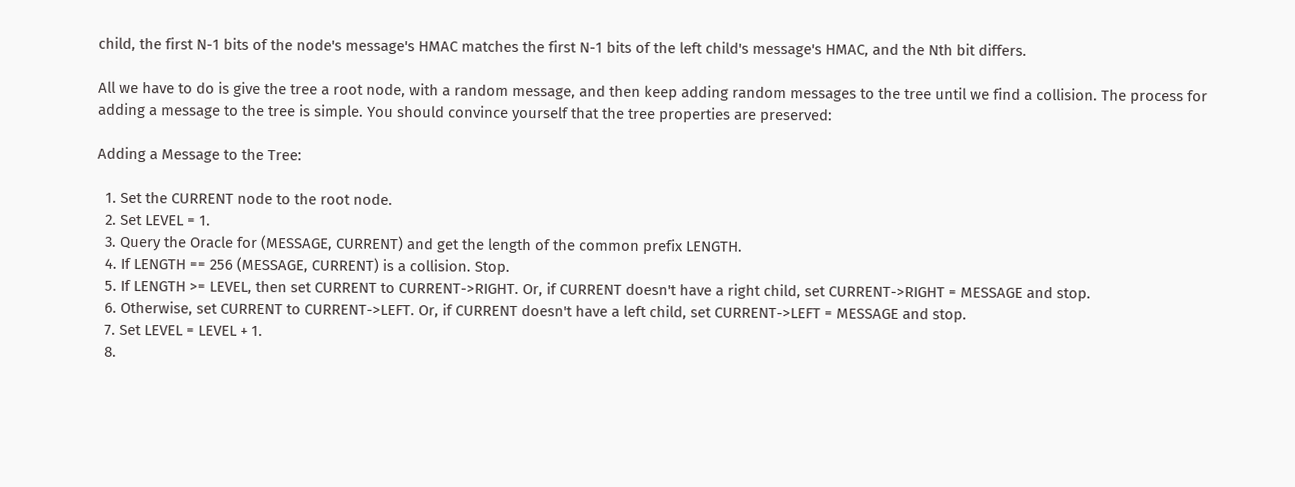child, the first N-1 bits of the node's message's HMAC matches the first N-1 bits of the left child's message's HMAC, and the Nth bit differs.

All we have to do is give the tree a root node, with a random message, and then keep adding random messages to the tree until we find a collision. The process for adding a message to the tree is simple. You should convince yourself that the tree properties are preserved:

Adding a Message to the Tree:

  1. Set the CURRENT node to the root node.
  2. Set LEVEL = 1.
  3. Query the Oracle for (MESSAGE, CURRENT) and get the length of the common prefix LENGTH.
  4. If LENGTH == 256 (MESSAGE, CURRENT) is a collision. Stop.
  5. If LENGTH >= LEVEL, then set CURRENT to CURRENT->RIGHT. Or, if CURRENT doesn't have a right child, set CURRENT->RIGHT = MESSAGE and stop.
  6. Otherwise, set CURRENT to CURRENT->LEFT. Or, if CURRENT doesn't have a left child, set CURRENT->LEFT = MESSAGE and stop.
  7. Set LEVEL = LEVEL + 1.
  8.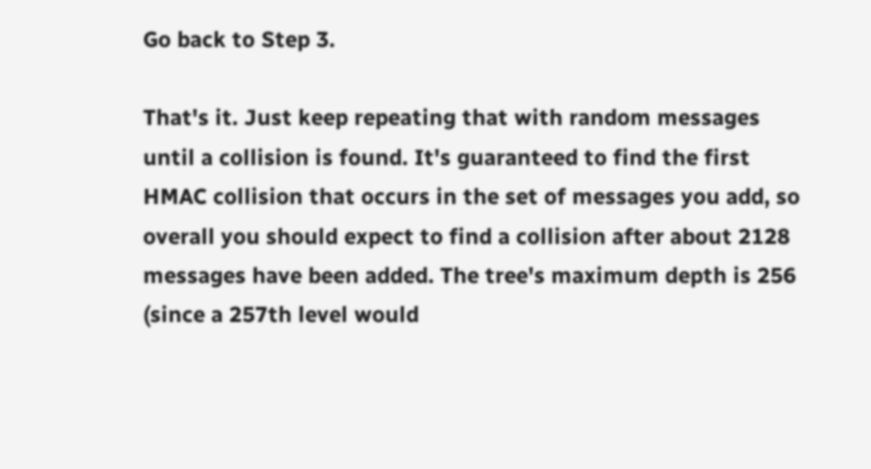Go back to Step 3.

That's it. Just keep repeating that with random messages until a collision is found. It's guaranteed to find the first HMAC collision that occurs in the set of messages you add, so overall you should expect to find a collision after about 2128 messages have been added. The tree's maximum depth is 256 (since a 257th level would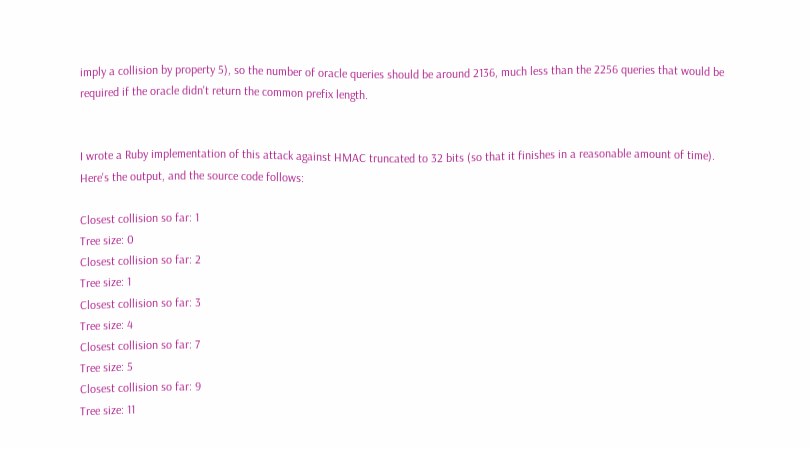imply a collision by property 5), so the number of oracle queries should be around 2136, much less than the 2256 queries that would be required if the oracle didn't return the common prefix length.


I wrote a Ruby implementation of this attack against HMAC truncated to 32 bits (so that it finishes in a reasonable amount of time). Here's the output, and the source code follows:

Closest collision so far: 1
Tree size: 0
Closest collision so far: 2
Tree size: 1
Closest collision so far: 3
Tree size: 4
Closest collision so far: 7
Tree size: 5
Closest collision so far: 9
Tree size: 11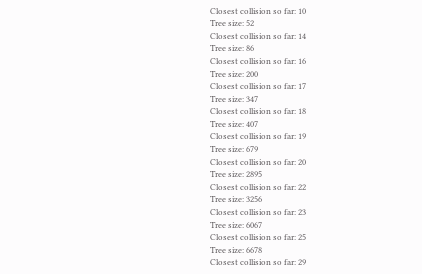Closest collision so far: 10
Tree size: 52
Closest collision so far: 14
Tree size: 86
Closest collision so far: 16
Tree size: 200
Closest collision so far: 17
Tree size: 347
Closest collision so far: 18
Tree size: 407
Closest collision so far: 19
Tree size: 679
Closest collision so far: 20
Tree size: 2895
Closest collision so far: 22
Tree size: 3256
Closest collision so far: 23
Tree size: 6067
Closest collision so far: 25
Tree size: 6678
Closest collision so far: 29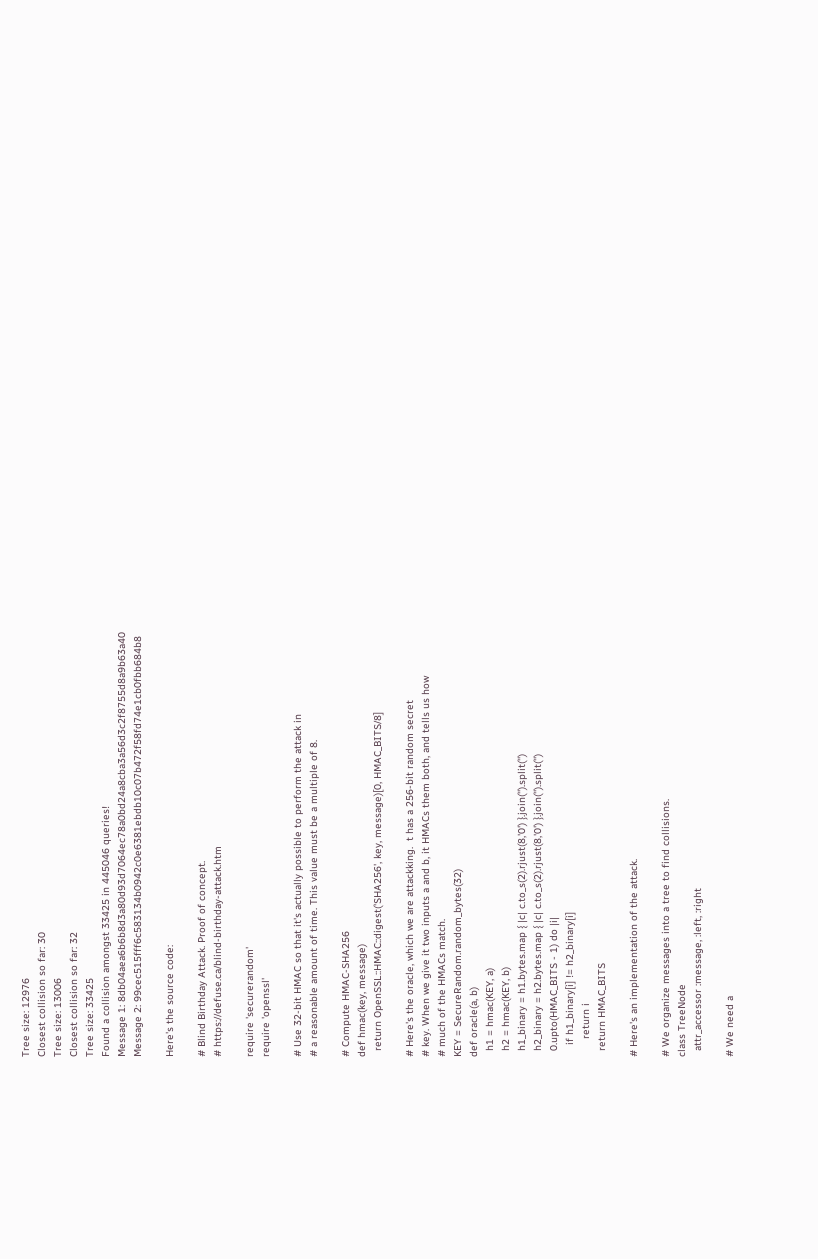Tree size: 12976
Closest collision so far: 30
Tree size: 13006
Closest collision so far: 32
Tree size: 33425
Found a collision amongst 33425 in 445046 queries!
Message 1: 8db04aea6b6b8d3a80d93d7064ec78a0bd24a8cba3a56d3c2f8755d8a9b63a40
Message 2: 99cec515fff6c583134b0942c0e6381ebdb10c07b472f58fd74e1cb0fbb684b8

Here's the source code:

# Blind Birthday Attack. Proof of concept.
# https://defuse.ca/blind-birthday-attack.htm

require 'securerandom'
require 'openssl'

# Use 32-bit HMAC so that it's actually possible to perform the attack in
# a reasonable amount of time. This value must be a multiple of 8.

# Compute HMAC-SHA256
def hmac(key, message)
  return OpenSSL::HMAC::digest('SHA256', key, message)[0, HMAC_BITS/8]

# Here's the oracle, which we are attackking.  t has a 256-bit random secret
# key. When we give it two inputs a and b, it HMACs them both, and tells us how
# much of the HMACs match.
KEY = SecureRandom.random_bytes(32)
def oracle(a, b)
  h1 = hmac(KEY, a)
  h2 = hmac(KEY, b)
  h1_binary = h1.bytes.map { |c| c.to_s(2).rjust(8,'0') }.join('').split('')
  h2_binary = h2.bytes.map { |c| c.to_s(2).rjust(8,'0') }.join('').split('')
  0.upto(HMAC_BITS - 1) do |i|
    if h1_binary[i] != h2_binary[i]
      return i
  return HMAC_BITS

# Here's an implementation of the attack.

# We organize messages into a tree to find collisions.
class TreeNode
  attr_accessor :message, :left, :right

# We need a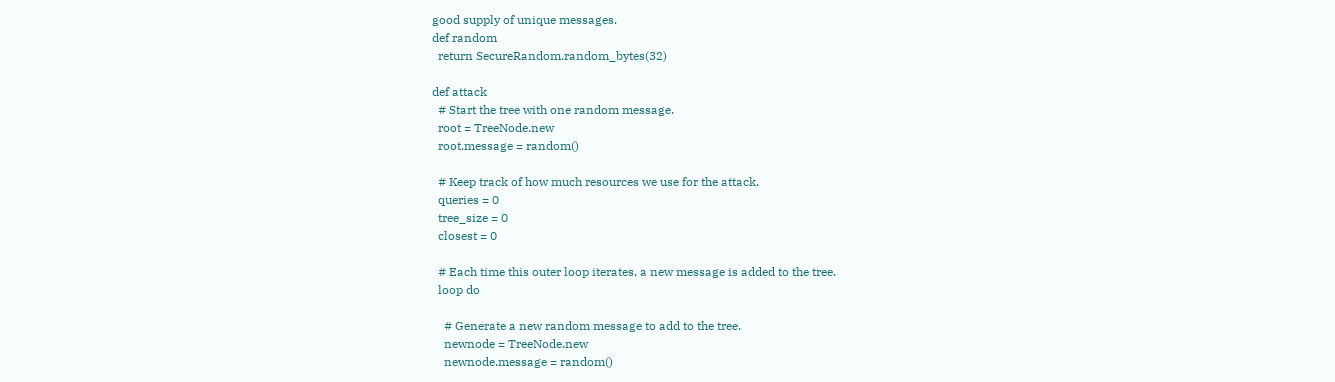good supply of unique messages.
def random
  return SecureRandom.random_bytes(32)

def attack
  # Start the tree with one random message.
  root = TreeNode.new
  root.message = random()

  # Keep track of how much resources we use for the attack.
  queries = 0
  tree_size = 0
  closest = 0

  # Each time this outer loop iterates, a new message is added to the tree.
  loop do

    # Generate a new random message to add to the tree.
    newnode = TreeNode.new
    newnode.message = random()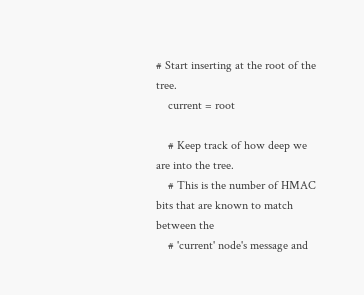# Start inserting at the root of the tree.
    current = root

    # Keep track of how deep we are into the tree.
    # This is the number of HMAC bits that are known to match between the
    # 'current' node's message and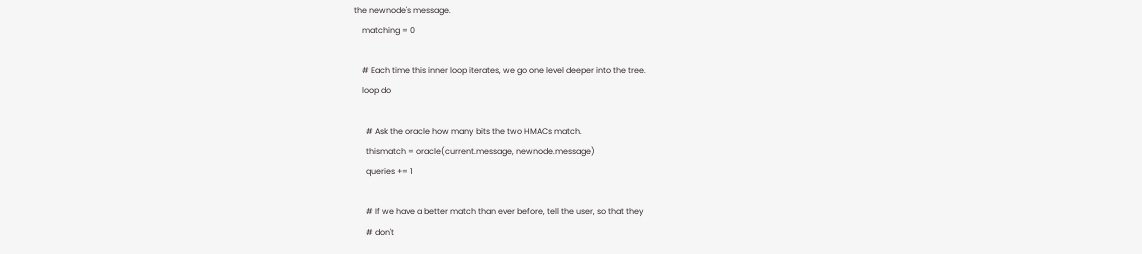the newnode's message.
    matching = 0

    # Each time this inner loop iterates, we go one level deeper into the tree.
    loop do

      # Ask the oracle how many bits the two HMACs match.
      thismatch = oracle(current.message, newnode.message)
      queries += 1

      # If we have a better match than ever before, tell the user, so that they
      # don't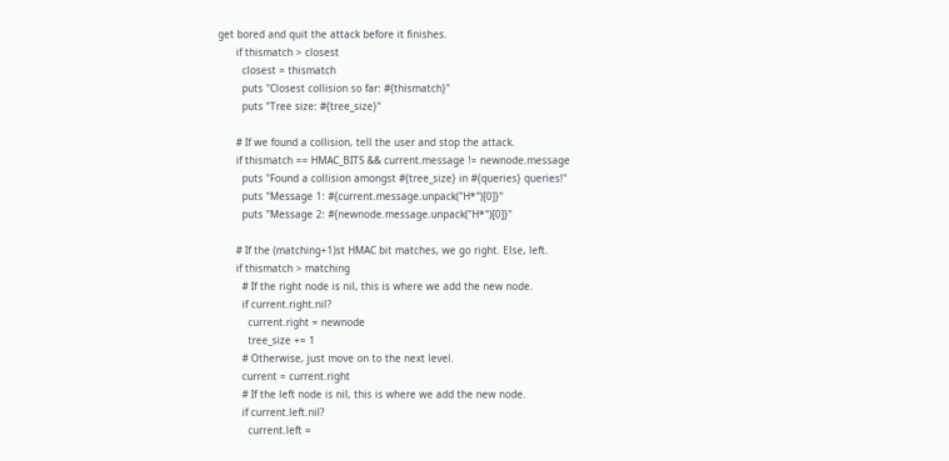get bored and quit the attack before it finishes.
      if thismatch > closest
        closest = thismatch
        puts "Closest collision so far: #{thismatch}"
        puts "Tree size: #{tree_size}"

      # If we found a collision, tell the user and stop the attack.
      if thismatch == HMAC_BITS && current.message != newnode.message
        puts "Found a collision amongst #{tree_size} in #{queries} queries!"
        puts "Message 1: #{current.message.unpack("H*")[0]}"
        puts "Message 2: #{newnode.message.unpack("H*")[0]}"

      # If the (matching+1)st HMAC bit matches, we go right. Else, left.
      if thismatch > matching
        # If the right node is nil, this is where we add the new node.
        if current.right.nil?
          current.right = newnode
          tree_size += 1
        # Otherwise, just move on to the next level.
        current = current.right
        # If the left node is nil, this is where we add the new node.
        if current.left.nil?
          current.left =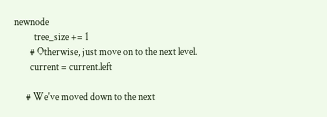newnode
          tree_size += 1
        # Otherwise, just move on to the next level.
        current = current.left

      # We've moved down to the next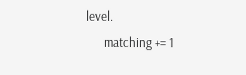level.
      matching += 1